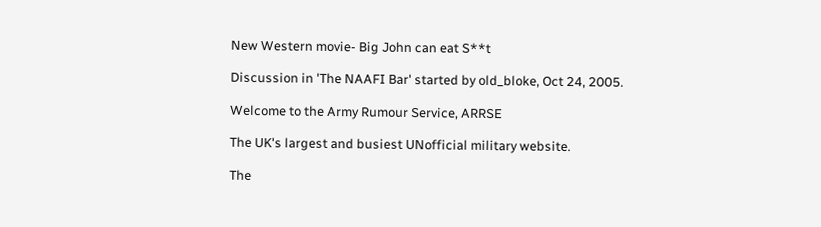New Western movie- Big John can eat S**t

Discussion in 'The NAAFI Bar' started by old_bloke, Oct 24, 2005.

Welcome to the Army Rumour Service, ARRSE

The UK's largest and busiest UNofficial military website.

The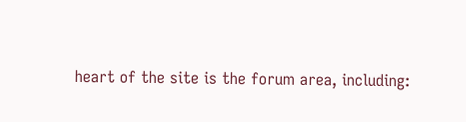heart of the site is the forum area, including: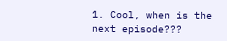1. Cool, when is the next episode???